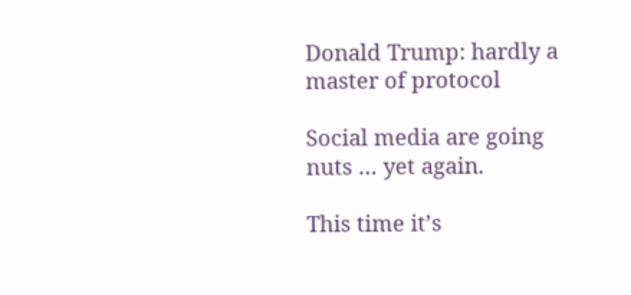Donald Trump: hardly a master of protocol

Social media are going nuts … yet again.

This time it’s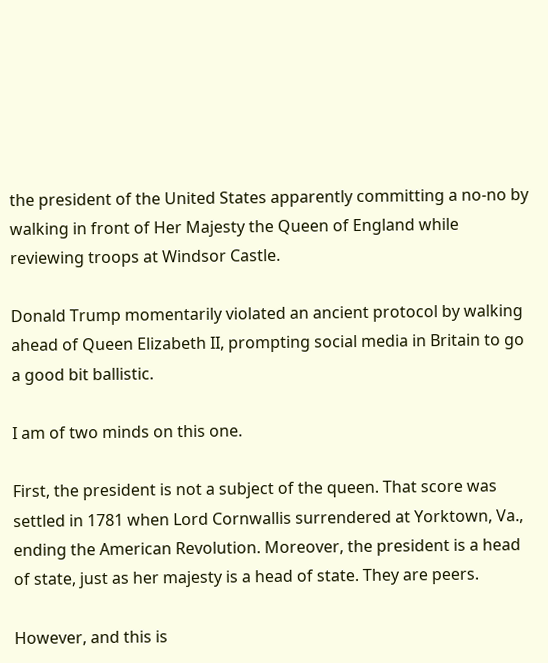the president of the United States apparently committing a no-no by walking in front of Her Majesty the Queen of England while reviewing troops at Windsor Castle.

Donald Trump momentarily violated an ancient protocol by walking ahead of Queen Elizabeth II, prompting social media in Britain to go a good bit ballistic.

I am of two minds on this one.

First, the president is not a subject of the queen. That score was settled in 1781 when Lord Cornwallis surrendered at Yorktown, Va., ending the American Revolution. Moreover, the president is a head of state, just as her majesty is a head of state. They are peers.

However, and this is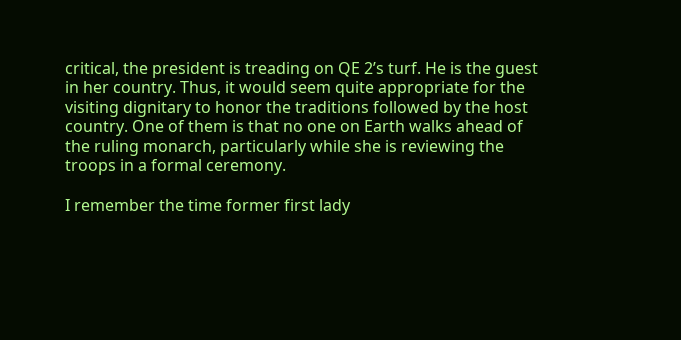critical, the president is treading on QE 2’s turf. He is the guest in her country. Thus, it would seem quite appropriate for the visiting dignitary to honor the traditions followed by the host country. One of them is that no one on Earth walks ahead of the ruling monarch, particularly while she is reviewing the troops in a formal ceremony.

I remember the time former first lady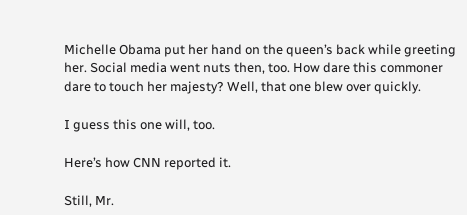Michelle Obama put her hand on the queen’s back while greeting her. Social media went nuts then, too. How dare this commoner dare to touch her majesty? Well, that one blew over quickly.

I guess this one will, too.

Here’s how CNN reported it.

Still, Mr.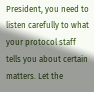President, you need to listen carefully to what your protocol staff tells you about certain matters. Let the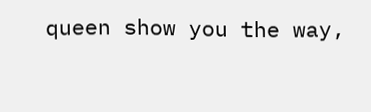queen show you the way,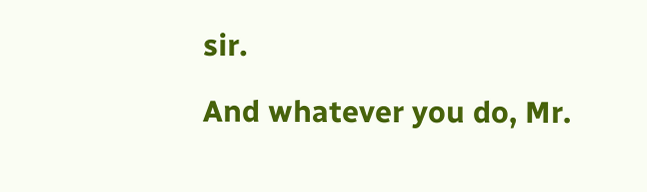sir.

And whatever you do, Mr.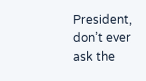President, don’t ever ask the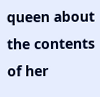queen about the contents of her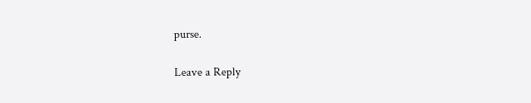purse.

Leave a Reply